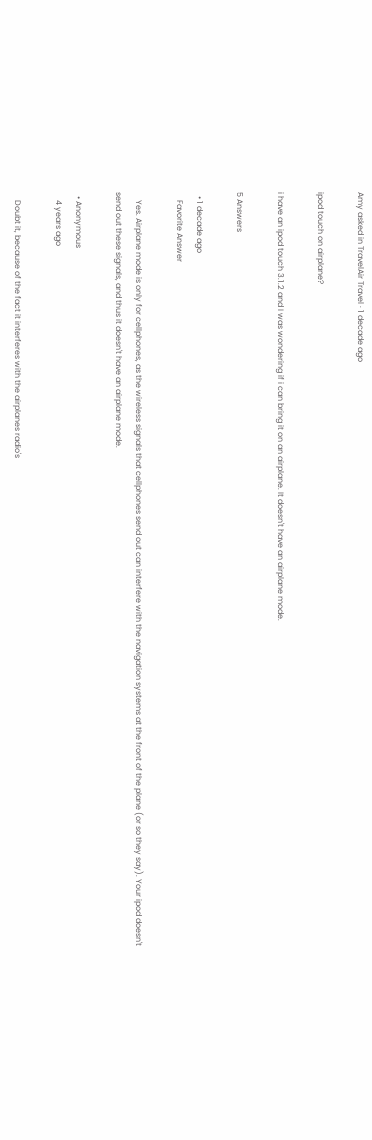Amy asked in TravelAir Travel · 1 decade ago

ipod touch on airplane?

i have an ipod touch 3.1.2 and I was wondering if i can bring it on an airplane. It doesn't have an airplane mode.

5 Answers

  • 1 decade ago
    Favorite Answer

    Yes. Airplane mode is only for cellphones, as the wireless signals that cellphones send out can interfere with the navigation systems at the front of the plane (or so they say). Your ipod doesn't send out these signals, and thus it doesn't have an airplane mode.

  • Anonymous
    4 years ago

    Doubt it, because of the fact it interferes with the airplanes radio's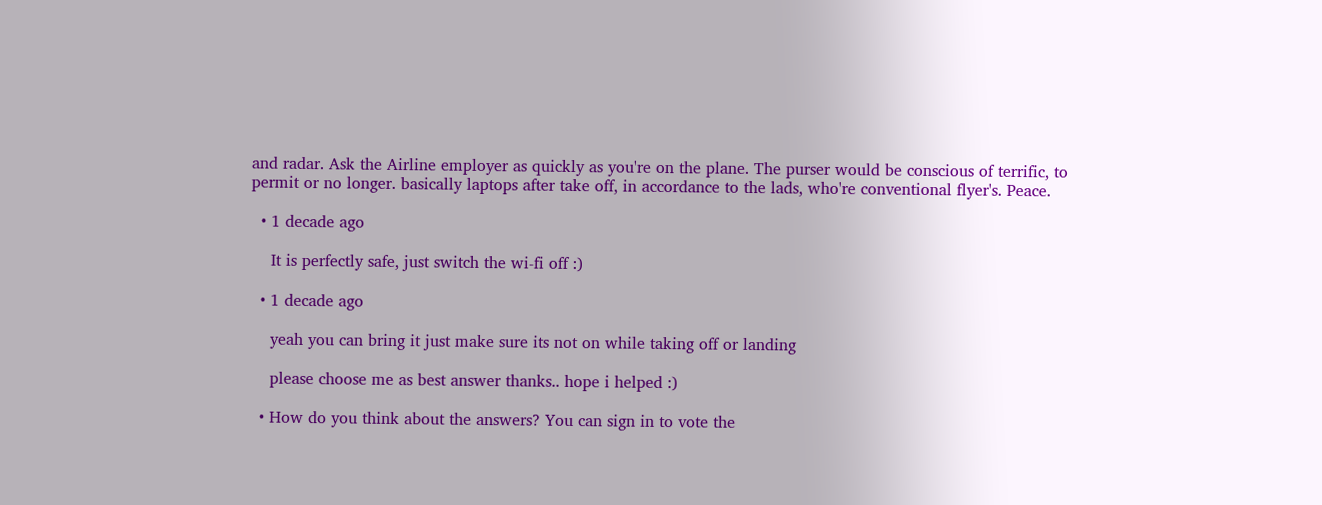and radar. Ask the Airline employer as quickly as you're on the plane. The purser would be conscious of terrific, to permit or no longer. basically laptops after take off, in accordance to the lads, who're conventional flyer's. Peace.

  • 1 decade ago

    It is perfectly safe, just switch the wi-fi off :)

  • 1 decade ago

    yeah you can bring it just make sure its not on while taking off or landing

    please choose me as best answer thanks.. hope i helped :)

  • How do you think about the answers? You can sign in to vote the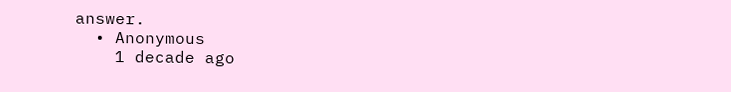answer.
  • Anonymous
    1 decade ago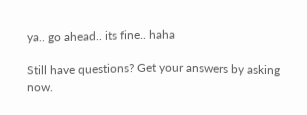ya.. go ahead.. its fine.. haha

Still have questions? Get your answers by asking now.